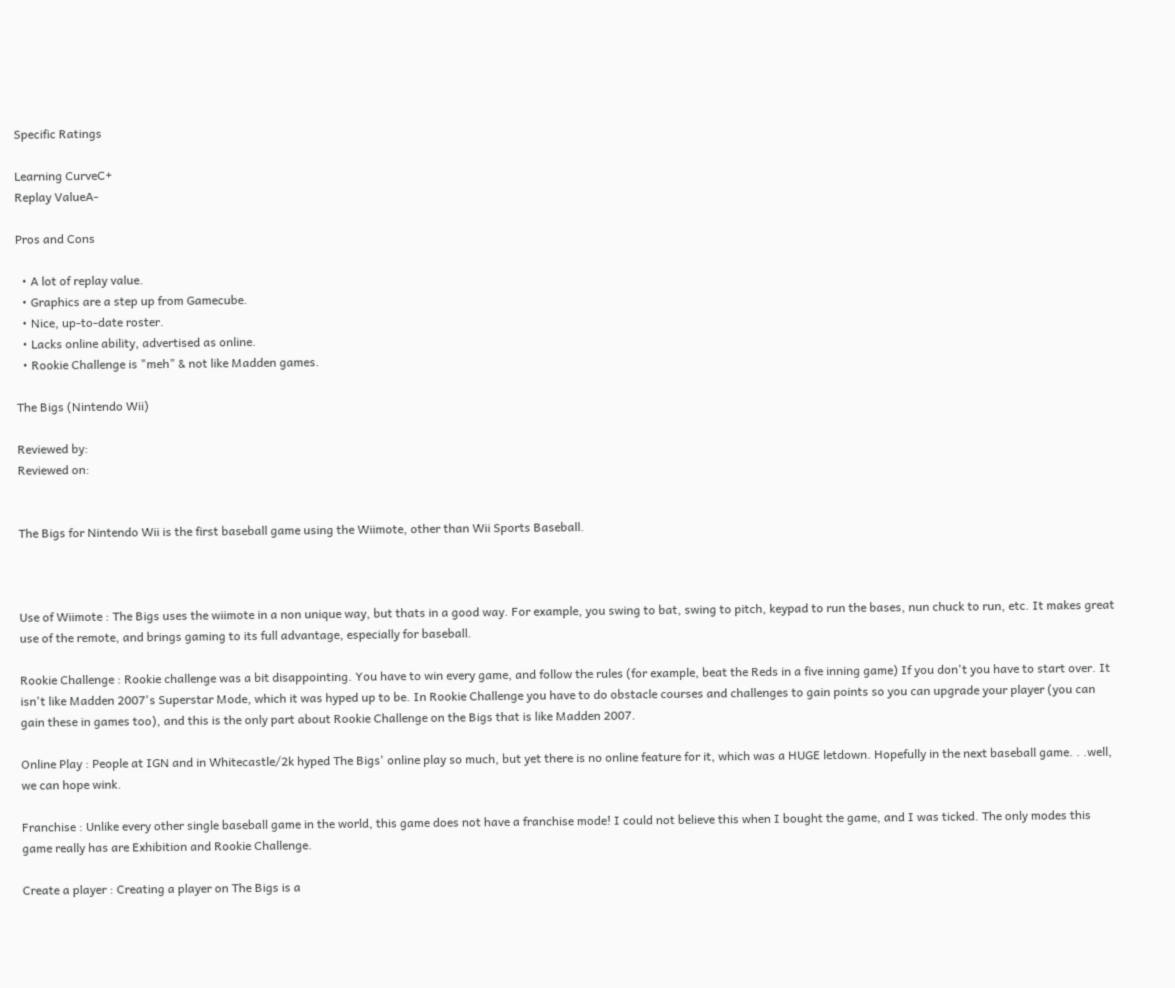Specific Ratings

Learning CurveC+
Replay ValueA-

Pros and Cons

  • A lot of replay value.
  • Graphics are a step up from Gamecube.
  • Nice, up-to-date roster.
  • Lacks online ability, advertised as online.
  • Rookie Challenge is "meh" & not like Madden games.

The Bigs (Nintendo Wii)

Reviewed by:
Reviewed on:


The Bigs for Nintendo Wii is the first baseball game using the Wiimote, other than Wii Sports Baseball.



Use of Wiimote : The Bigs uses the wiimote in a non unique way, but thats in a good way. For example, you swing to bat, swing to pitch, keypad to run the bases, nun chuck to run, etc. It makes great use of the remote, and brings gaming to its full advantage, especially for baseball.

Rookie Challenge : Rookie challenge was a bit disappointing. You have to win every game, and follow the rules (for example, beat the Reds in a five inning game) If you don't you have to start over. It isn't like Madden 2007's Superstar Mode, which it was hyped up to be. In Rookie Challenge you have to do obstacle courses and challenges to gain points so you can upgrade your player (you can gain these in games too), and this is the only part about Rookie Challenge on the Bigs that is like Madden 2007.

Online Play : People at IGN and in Whitecastle/2k hyped The Bigs' online play so much, but yet there is no online feature for it, which was a HUGE letdown. Hopefully in the next baseball game. . .well, we can hope wink.

Franchise : Unlike every other single baseball game in the world, this game does not have a franchise mode! I could not believe this when I bought the game, and I was ticked. The only modes this game really has are Exhibition and Rookie Challenge.

Create a player : Creating a player on The Bigs is a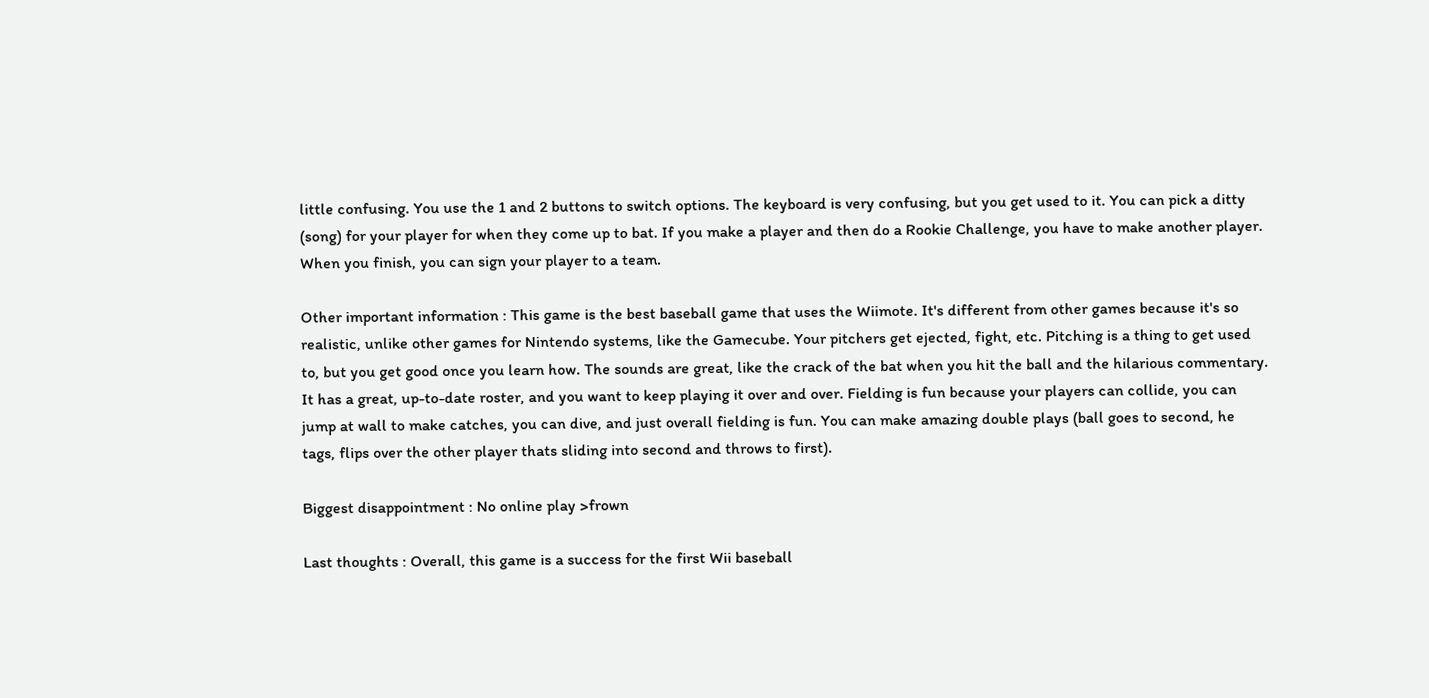little confusing. You use the 1 and 2 buttons to switch options. The keyboard is very confusing, but you get used to it. You can pick a ditty (song) for your player for when they come up to bat. If you make a player and then do a Rookie Challenge, you have to make another player. When you finish, you can sign your player to a team.

Other important information : This game is the best baseball game that uses the Wiimote. It's different from other games because it's so realistic, unlike other games for Nintendo systems, like the Gamecube. Your pitchers get ejected, fight, etc. Pitching is a thing to get used to, but you get good once you learn how. The sounds are great, like the crack of the bat when you hit the ball and the hilarious commentary. It has a great, up-to-date roster, and you want to keep playing it over and over. Fielding is fun because your players can collide, you can jump at wall to make catches, you can dive, and just overall fielding is fun. You can make amazing double plays (ball goes to second, he tags, flips over the other player thats sliding into second and throws to first).

Biggest disappointment : No online play >frown

Last thoughts : Overall, this game is a success for the first Wii baseball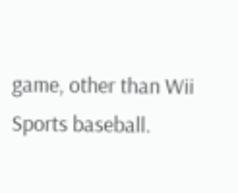game, other than Wii Sports baseball.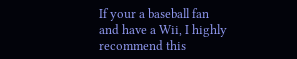If your a baseball fan and have a Wii, I highly recommend this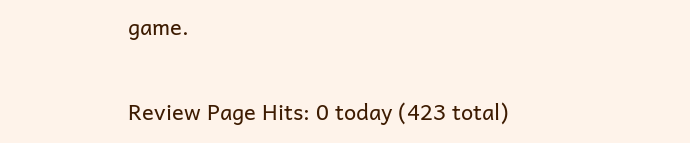game.

Review Page Hits: 0 today (423 total)